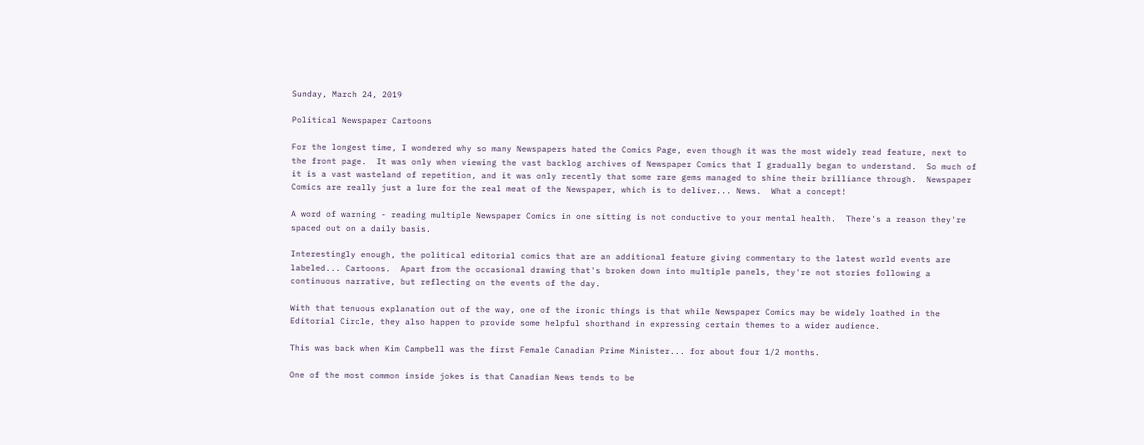Sunday, March 24, 2019

Political Newspaper Cartoons

For the longest time, I wondered why so many Newspapers hated the Comics Page, even though it was the most widely read feature, next to the front page.  It was only when viewing the vast backlog archives of Newspaper Comics that I gradually began to understand.  So much of it is a vast wasteland of repetition, and it was only recently that some rare gems managed to shine their brilliance through.  Newspaper Comics are really just a lure for the real meat of the Newspaper, which is to deliver... News.  What a concept!

A word of warning - reading multiple Newspaper Comics in one sitting is not conductive to your mental health.  There's a reason they're spaced out on a daily basis.

Interestingly enough, the political editorial comics that are an additional feature giving commentary to the latest world events are labeled... Cartoons.  Apart from the occasional drawing that's broken down into multiple panels, they're not stories following a continuous narrative, but reflecting on the events of the day.

With that tenuous explanation out of the way, one of the ironic things is that while Newspaper Comics may be widely loathed in the Editorial Circle, they also happen to provide some helpful shorthand in expressing certain themes to a wider audience.

This was back when Kim Campbell was the first Female Canadian Prime Minister... for about four 1/2 months.

One of the most common inside jokes is that Canadian News tends to be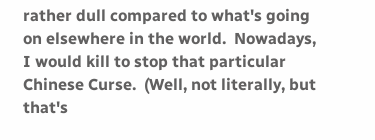rather dull compared to what's going on elsewhere in the world.  Nowadays, I would kill to stop that particular Chinese Curse.  (Well, not literally, but that's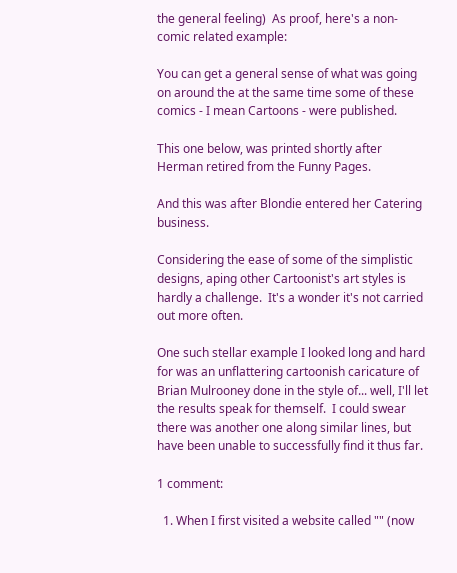the general feeling)  As proof, here's a non-comic related example:

You can get a general sense of what was going on around the at the same time some of these comics - I mean Cartoons - were published.

This one below, was printed shortly after Herman retired from the Funny Pages.

And this was after Blondie entered her Catering business.

Considering the ease of some of the simplistic designs, aping other Cartoonist's art styles is hardly a challenge.  It's a wonder it's not carried out more often.

One such stellar example I looked long and hard for was an unflattering cartoonish caricature of Brian Mulrooney done in the style of... well, I'll let the results speak for themself.  I could swear there was another one along similar lines, but have been unable to successfully find it thus far.

1 comment:

  1. When I first visited a website called "" (now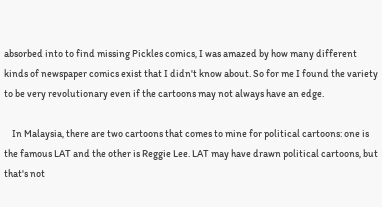absorbed into to find missing Pickles comics, I was amazed by how many different kinds of newspaper comics exist that I didn't know about. So for me I found the variety to be very revolutionary even if the cartoons may not always have an edge.

    In Malaysia, there are two cartoons that comes to mine for political cartoons: one is the famous LAT and the other is Reggie Lee. LAT may have drawn political cartoons, but that's not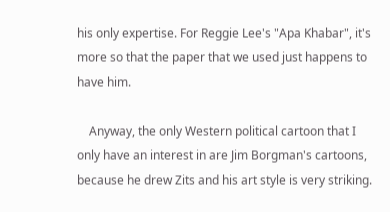his only expertise. For Reggie Lee's "Apa Khabar", it's more so that the paper that we used just happens to have him.

    Anyway, the only Western political cartoon that I only have an interest in are Jim Borgman's cartoons, because he drew Zits and his art style is very striking.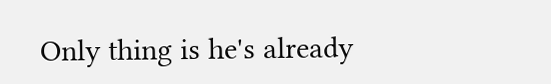Only thing is he's already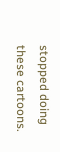stopped doing these cartoons.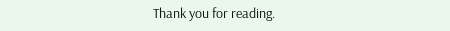Thank you for reading.